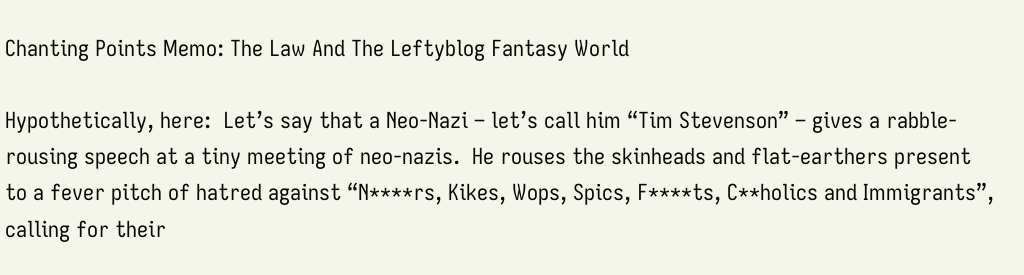Chanting Points Memo: The Law And The Leftyblog Fantasy World

Hypothetically, here:  Let’s say that a Neo-Nazi – let’s call him “Tim Stevenson” – gives a rabble-rousing speech at a tiny meeting of neo-nazis.  He rouses the skinheads and flat-earthers present to a fever pitch of hatred against “N****rs, Kikes, Wops, Spics, F****ts, C**holics and Immigrants”, calling for their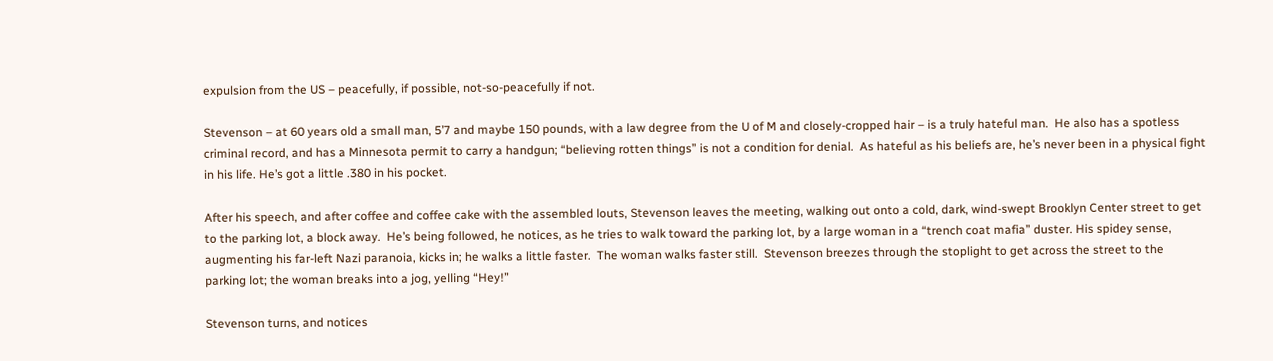expulsion from the US – peacefully, if possible, not-so-peacefully if not.

Stevenson – at 60 years old a small man, 5’7 and maybe 150 pounds, with a law degree from the U of M and closely-cropped hair – is a truly hateful man.  He also has a spotless criminal record, and has a Minnesota permit to carry a handgun; “believing rotten things” is not a condition for denial.  As hateful as his beliefs are, he’s never been in a physical fight in his life. He’s got a little .380 in his pocket.

After his speech, and after coffee and coffee cake with the assembled louts, Stevenson leaves the meeting, walking out onto a cold, dark, wind-swept Brooklyn Center street to get to the parking lot, a block away.  He’s being followed, he notices, as he tries to walk toward the parking lot, by a large woman in a “trench coat mafia” duster. His spidey sense, augmenting his far-left Nazi paranoia, kicks in; he walks a little faster.  The woman walks faster still.  Stevenson breezes through the stoplight to get across the street to the parking lot; the woman breaks into a jog, yelling “Hey!”

Stevenson turns, and notices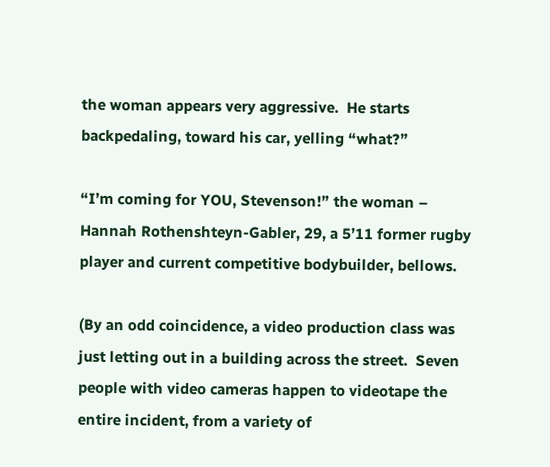the woman appears very aggressive.  He starts backpedaling, toward his car, yelling “what?”

“I’m coming for YOU, Stevenson!” the woman – Hannah Rothenshteyn-Gabler, 29, a 5’11 former rugby player and current competitive bodybuilder, bellows.

(By an odd coincidence, a video production class was just letting out in a building across the street.  Seven people with video cameras happen to videotape the entire incident, from a variety of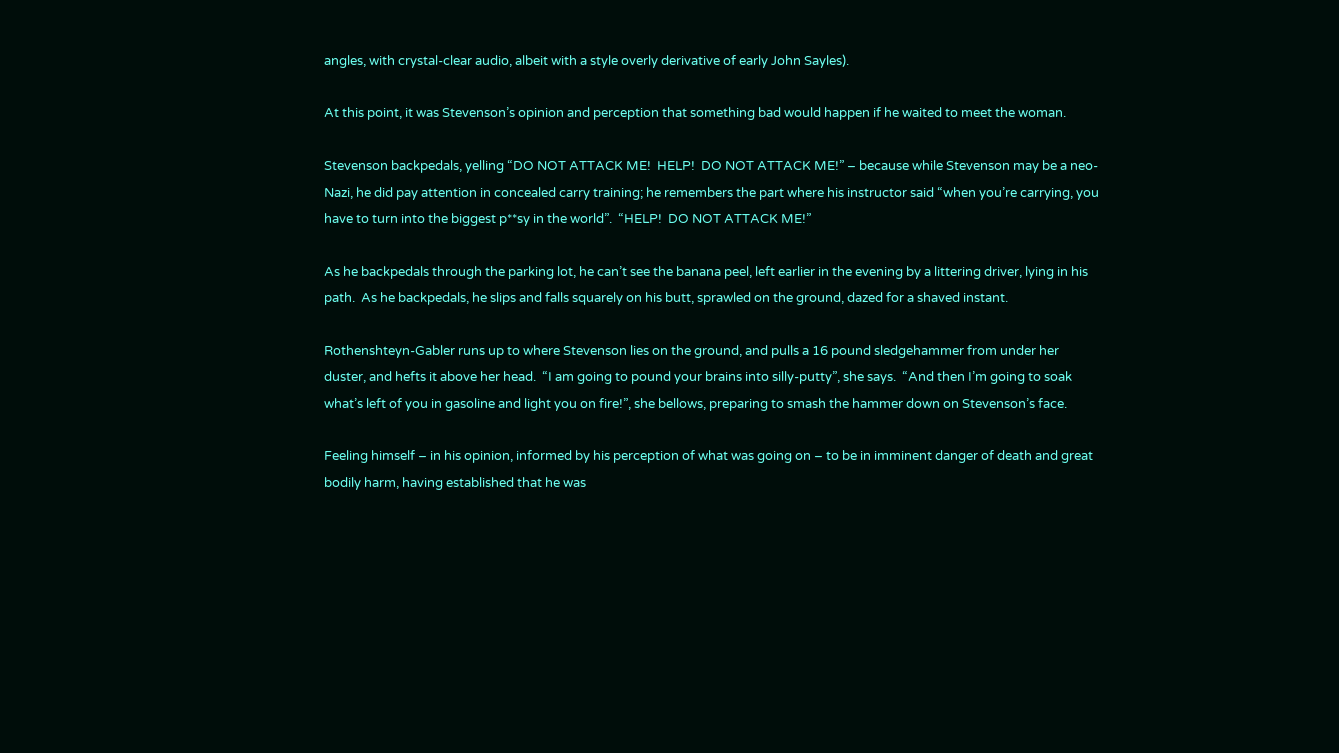angles, with crystal-clear audio, albeit with a style overly derivative of early John Sayles).

At this point, it was Stevenson’s opinion and perception that something bad would happen if he waited to meet the woman.

Stevenson backpedals, yelling “DO NOT ATTACK ME!  HELP!  DO NOT ATTACK ME!” – because while Stevenson may be a neo-Nazi, he did pay attention in concealed carry training; he remembers the part where his instructor said “when you’re carrying, you have to turn into the biggest p**sy in the world”.  “HELP!  DO NOT ATTACK ME!”

As he backpedals through the parking lot, he can’t see the banana peel, left earlier in the evening by a littering driver, lying in his path.  As he backpedals, he slips and falls squarely on his butt, sprawled on the ground, dazed for a shaved instant.

Rothenshteyn-Gabler runs up to where Stevenson lies on the ground, and pulls a 16 pound sledgehammer from under her duster, and hefts it above her head.  “I am going to pound your brains into silly-putty”, she says.  “And then I’m going to soak what’s left of you in gasoline and light you on fire!”, she bellows, preparing to smash the hammer down on Stevenson’s face.

Feeling himself – in his opinion, informed by his perception of what was going on – to be in imminent danger of death and great bodily harm, having established that he was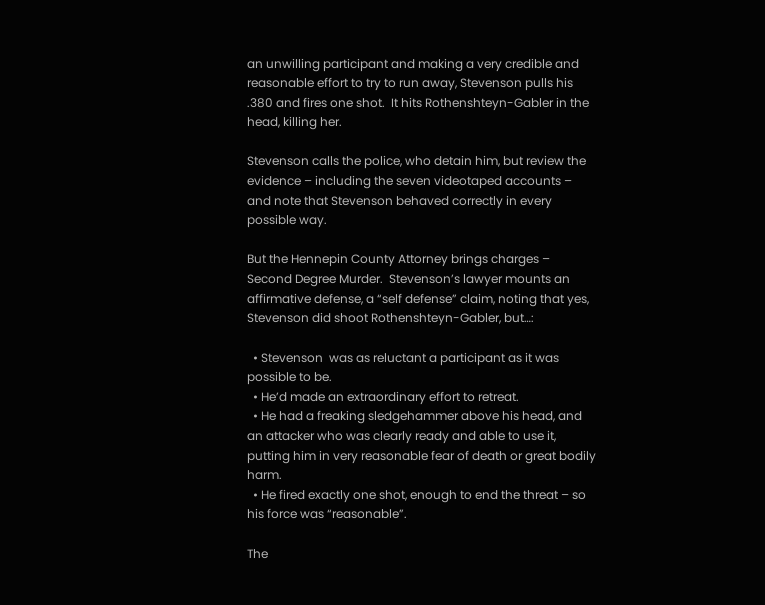an unwilling participant and making a very credible and reasonable effort to try to run away, Stevenson pulls his .380 and fires one shot.  It hits Rothenshteyn-Gabler in the head, killing her.

Stevenson calls the police, who detain him, but review the evidence – including the seven videotaped accounts – and note that Stevenson behaved correctly in every possible way.

But the Hennepin County Attorney brings charges – Second Degree Murder.  Stevenson’s lawyer mounts an affirmative defense, a “self defense” claim, noting that yes, Stevenson did shoot Rothenshteyn-Gabler, but…:

  • Stevenson  was as reluctant a participant as it was possible to be.
  • He’d made an extraordinary effort to retreat.
  • He had a freaking sledgehammer above his head, and an attacker who was clearly ready and able to use it, putting him in very reasonable fear of death or great bodily harm.
  • He fired exactly one shot, enough to end the threat – so his force was “reasonable”.

The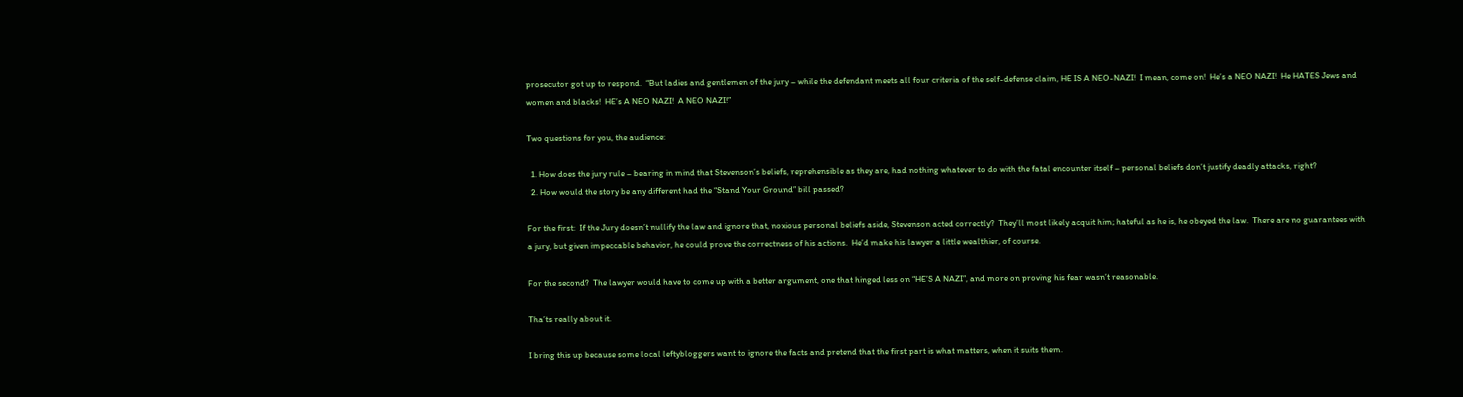prosecutor got up to respond.  “But ladies and gentlemen of the jury – while the defendant meets all four criteria of the self-defense claim, HE IS A NEO-NAZI!  I mean, come on!  He’s a NEO NAZI!  He HATES Jews and women and blacks!  HE’s A NEO NAZI!  A NEO NAZI!”

Two questions for you, the audience:

  1. How does the jury rule – bearing in mind that Stevenson’s beliefs, reprehensible as they are, had nothing whatever to do with the fatal encounter itself – personal beliefs don’t justify deadly attacks, right?
  2. How would the story be any different had the “Stand Your Ground” bill passed?

For the first:  If the Jury doesn’t nullify the law and ignore that, noxious personal beliefs aside, Stevenson acted correctly?  They’ll most likely acquit him; hateful as he is, he obeyed the law.  There are no guarantees with a jury, but given impeccable behavior, he could prove the correctness of his actions.  He’d make his lawyer a little wealthier, of course.

For the second?  The lawyer would have to come up with a better argument, one that hinged less on “HE’S A NAZI”, and more on proving his fear wasn’t reasonable.

Tha’ts really about it.

I bring this up because some local leftybloggers want to ignore the facts and pretend that the first part is what matters, when it suits them.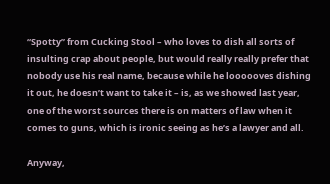“Spotty” from Cucking Stool – who loves to dish all sorts of insulting crap about people, but would really really prefer that nobody use his real name, because while he loooooves dishing it out, he doesn’t want to take it – is, as we showed last year, one of the worst sources there is on matters of law when it comes to guns, which is ironic seeing as he’s a lawyer and all.

Anyway,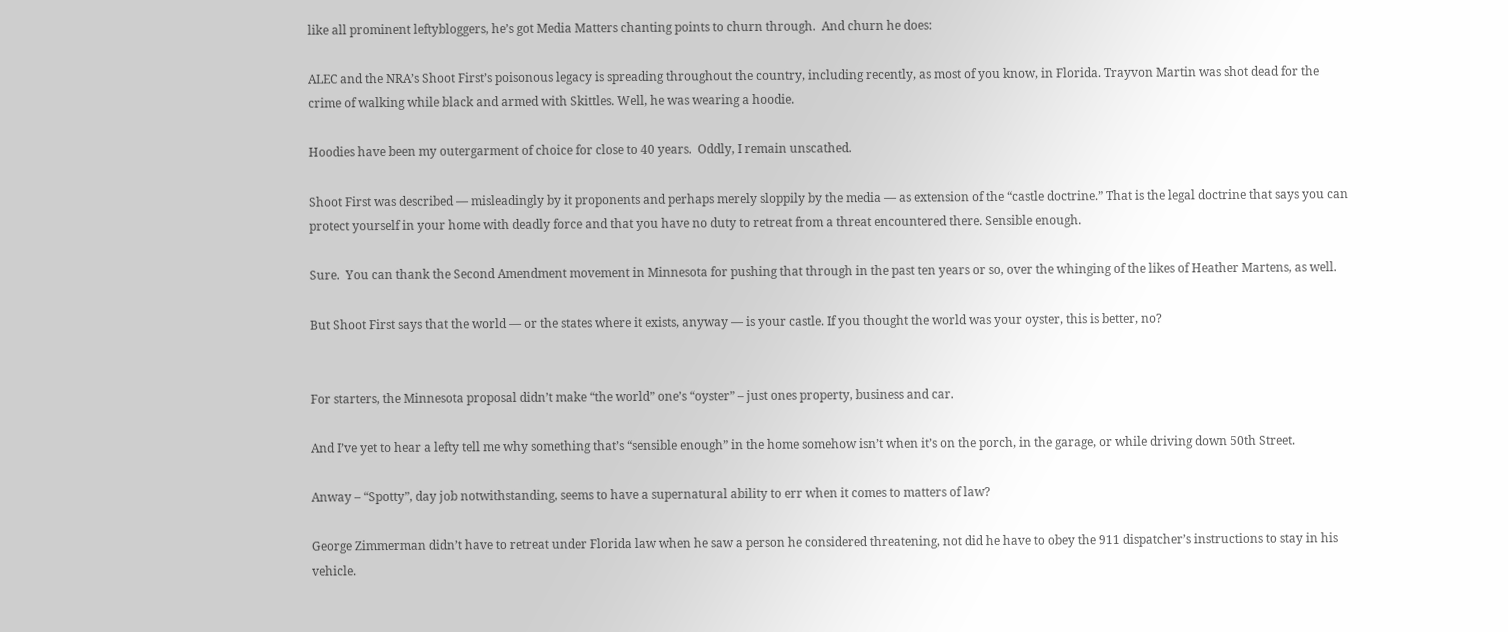like all prominent leftybloggers, he’s got Media Matters chanting points to churn through.  And churn he does:

ALEC and the NRA’s Shoot First’s poisonous legacy is spreading throughout the country, including recently, as most of you know, in Florida. Trayvon Martin was shot dead for the crime of walking while black and armed with Skittles. Well, he was wearing a hoodie.

Hoodies have been my outergarment of choice for close to 40 years.  Oddly, I remain unscathed.

Shoot First was described — misleadingly by it proponents and perhaps merely sloppily by the media — as extension of the “castle doctrine.” That is the legal doctrine that says you can protect yourself in your home with deadly force and that you have no duty to retreat from a threat encountered there. Sensible enough.

Sure.  You can thank the Second Amendment movement in Minnesota for pushing that through in the past ten years or so, over the whinging of the likes of Heather Martens, as well.

But Shoot First says that the world — or the states where it exists, anyway — is your castle. If you thought the world was your oyster, this is better, no?


For starters, the Minnesota proposal didn’t make “the world” one’s “oyster” – just ones property, business and car.

And I’ve yet to hear a lefty tell me why something that’s “sensible enough” in the home somehow isn’t when it’s on the porch, in the garage, or while driving down 50th Street.

Anway – “Spotty”, day job notwithstanding, seems to have a supernatural ability to err when it comes to matters of law?

George Zimmerman didn’t have to retreat under Florida law when he saw a person he considered threatening, not did he have to obey the 911 dispatcher’s instructions to stay in his vehicle.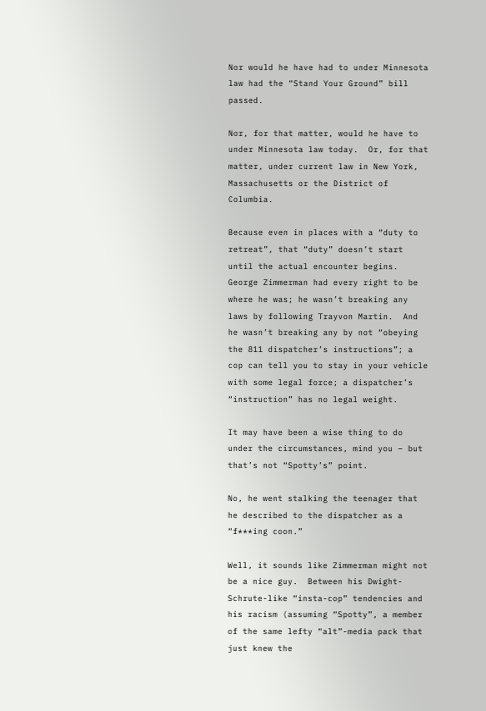Nor would he have had to under Minnesota law had the “Stand Your Ground” bill passed.

Nor, for that matter, would he have to under Minnesota law today.  Or, for that matter, under current law in New York, Massachusetts or the District of Columbia.

Because even in places with a “duty to retreat”, that “duty” doesn’t start until the actual encounter begins.  George Zimmerman had every right to be where he was; he wasn’t breaking any laws by following Trayvon Martin.  And he wasn’t breaking any by not “obeying the 811 dispatcher’s instructions”; a cop can tell you to stay in your vehicle with some legal force; a dispatcher’s “instruction” has no legal weight.

It may have been a wise thing to do under the circumstances, mind you – but that’s not “Spotty’s” point.

No, he went stalking the teenager that he described to the dispatcher as a “f***ing coon.”

Well, it sounds like Zimmerman might not be a nice guy.  Between his Dwight-Schrute-like “insta-cop” tendencies and his racism (assuming “Spotty”, a member of the same lefty “alt”-media pack that just knew the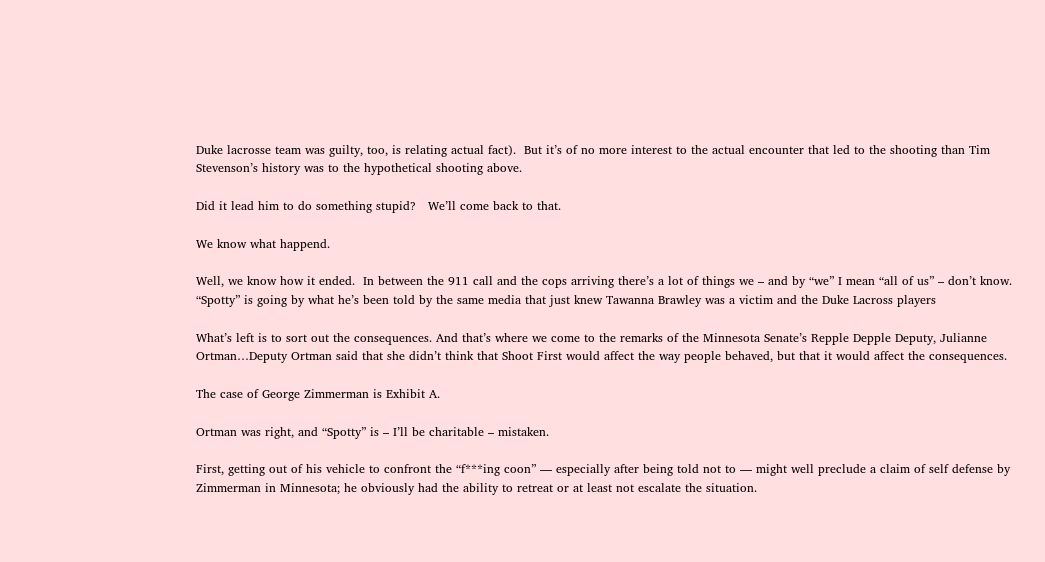Duke lacrosse team was guilty, too, is relating actual fact).  But it’s of no more interest to the actual encounter that led to the shooting than Tim Stevenson’s history was to the hypothetical shooting above.

Did it lead him to do something stupid?   We’ll come back to that.

We know what happend.

Well, we know how it ended.  In between the 911 call and the cops arriving there’s a lot of things we – and by “we” I mean “all of us” – don’t know.  “Spotty” is going by what he’s been told by the same media that just knew Tawanna Brawley was a victim and the Duke Lacross players

What’s left is to sort out the consequences. And that’s where we come to the remarks of the Minnesota Senate’s Repple Depple Deputy, Julianne Ortman…Deputy Ortman said that she didn’t think that Shoot First would affect the way people behaved, but that it would affect the consequences.

The case of George Zimmerman is Exhibit A.

Ortman was right, and “Spotty” is – I’ll be charitable – mistaken.

First, getting out of his vehicle to confront the “f***ing coon” — especially after being told not to — might well preclude a claim of self defense by Zimmerman in Minnesota; he obviously had the ability to retreat or at least not escalate the situation.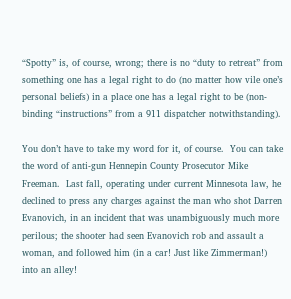“Spotty” is, of course, wrong; there is no “duty to retreat” from something one has a legal right to do (no matter how vile one’s personal beliefs) in a place one has a legal right to be (non-binding “instructions” from a 911 dispatcher notwithstanding).

You don’t have to take my word for it, of course.  You can take the word of anti-gun Hennepin County Prosecutor Mike Freeman.  Last fall, operating under current Minnesota law, he declined to press any charges against the man who shot Darren Evanovich, in an incident that was unambiguously much more perilous; the shooter had seen Evanovich rob and assault a woman, and followed him (in a car! Just like Zimmerman!) into an alley!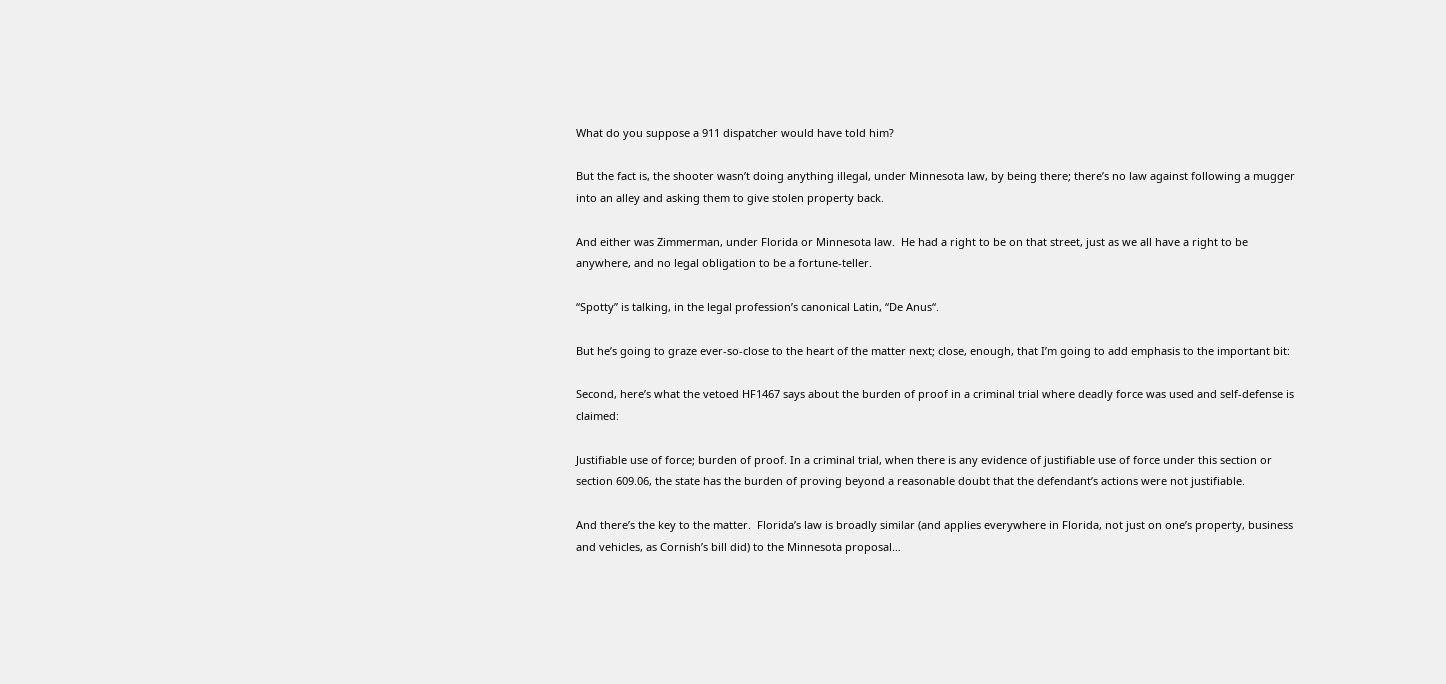What do you suppose a 911 dispatcher would have told him?

But the fact is, the shooter wasn’t doing anything illegal, under Minnesota law, by being there; there’s no law against following a mugger into an alley and asking them to give stolen property back.

And either was Zimmerman, under Florida or Minnesota law.  He had a right to be on that street, just as we all have a right to be anywhere, and no legal obligation to be a fortune-teller.

“Spotty” is talking, in the legal profession’s canonical Latin, “De Anus“.

But he’s going to graze ever-so-close to the heart of the matter next; close, enough, that I’m going to add emphasis to the important bit:

Second, here’s what the vetoed HF1467 says about the burden of proof in a criminal trial where deadly force was used and self-defense is claimed:

Justifiable use of force; burden of proof. In a criminal trial, when there is any evidence of justifiable use of force under this section or section 609.06, the state has the burden of proving beyond a reasonable doubt that the defendant’s actions were not justifiable.

And there’s the key to the matter.  Florida’s law is broadly similar (and applies everywhere in Florida, not just on one’s property, business and vehicles, as Cornish’s bill did) to the Minnesota proposal…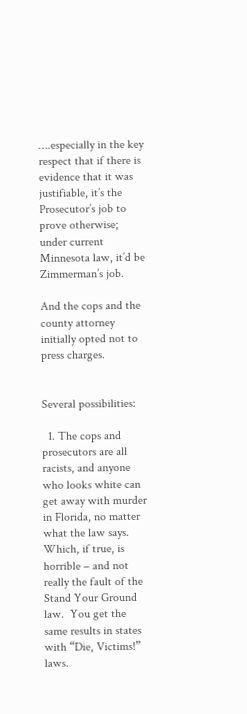….especially in the key respect that if there is evidence that it was justifiable, it’s the Prosecutor’s job to prove otherwise; under current Minnesota law, it’d be Zimmerman’s job.

And the cops and the county attorney initially opted not to press charges.


Several possibilities:

  1. The cops and prosecutors are all racists, and anyone who looks white can get away with murder in Florida, no matter what the law says.  Which, if true, is horrible – and not really the fault of the Stand Your Ground law.  You get the same results in states with “Die, Victims!” laws.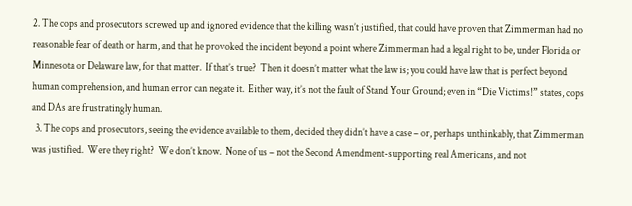2. The cops and prosecutors screwed up and ignored evidence that the killing wasn’t justified, that could have proven that Zimmerman had no reasonable fear of death or harm, and that he provoked the incident beyond a point where Zimmerman had a legal right to be, under Florida or Minnesota or Delaware law, for that matter.  If that’s true?  Then it doesn’t matter what the law is; you could have law that is perfect beyond human comprehension, and human error can negate it.  Either way, it’s not the fault of Stand Your Ground; even in “Die Victims!” states, cops and DAs are frustratingly human.
  3. The cops and prosecutors, seeing the evidence available to them, decided they didn’t have a case – or, perhaps unthinkably, that Zimmerman was justified.  Were they right?  We don’t know.  None of us – not the Second Amendment-supporting real Americans, and not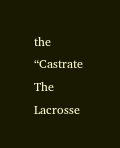the “Castrate The Lacrosse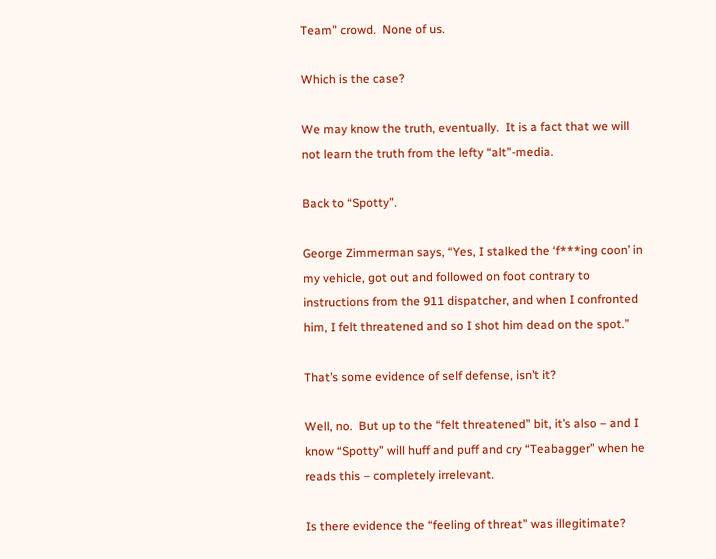Team” crowd.  None of us.

Which is the case?

We may know the truth, eventually.  It is a fact that we will not learn the truth from the lefty “alt”-media.

Back to “Spotty”.

George Zimmerman says, “Yes, I stalked the ‘f***ing coon’ in my vehicle, got out and followed on foot contrary to instructions from the 911 dispatcher, and when I confronted him, I felt threatened and so I shot him dead on the spot.”

That’s some evidence of self defense, isn’t it?

Well, no.  But up to the “felt threatened” bit, it’s also – and I know “Spotty” will huff and puff and cry “Teabagger” when he reads this – completely irrelevant.

Is there evidence the “feeling of threat” was illegitimate?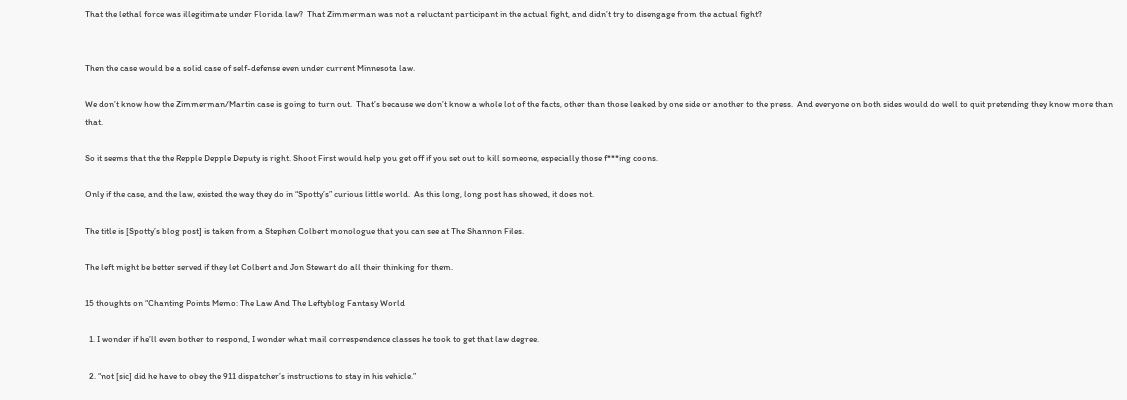That the lethal force was illegitimate under Florida law?  That Zimmerman was not a reluctant participant in the actual fight, and didn’t try to disengage from the actual fight?


Then the case would be a solid case of self-defense even under current Minnesota law.

We don’t know how the Zimmerman/Martin case is going to turn out.  That’s because we don’t know a whole lot of the facts, other than those leaked by one side or another to the press.  And everyone on both sides would do well to quit pretending they know more than that.

So it seems that the the Repple Depple Deputy is right. Shoot First would help you get off if you set out to kill someone, especially those f***ing coons.

Only if the case, and the law, existed the way they do in “Spotty’s” curious little world.  As this long, long post has showed, it does not.

The title is [Spotty’s blog post] is taken from a Stephen Colbert monologue that you can see at The Shannon Files.

The left might be better served if they let Colbert and Jon Stewart do all their thinking for them.

15 thoughts on “Chanting Points Memo: The Law And The Leftyblog Fantasy World

  1. I wonder if he’ll even bother to respond, I wonder what mail correspendence classes he took to get that law degree.

  2. “not [sic] did he have to obey the 911 dispatcher’s instructions to stay in his vehicle.”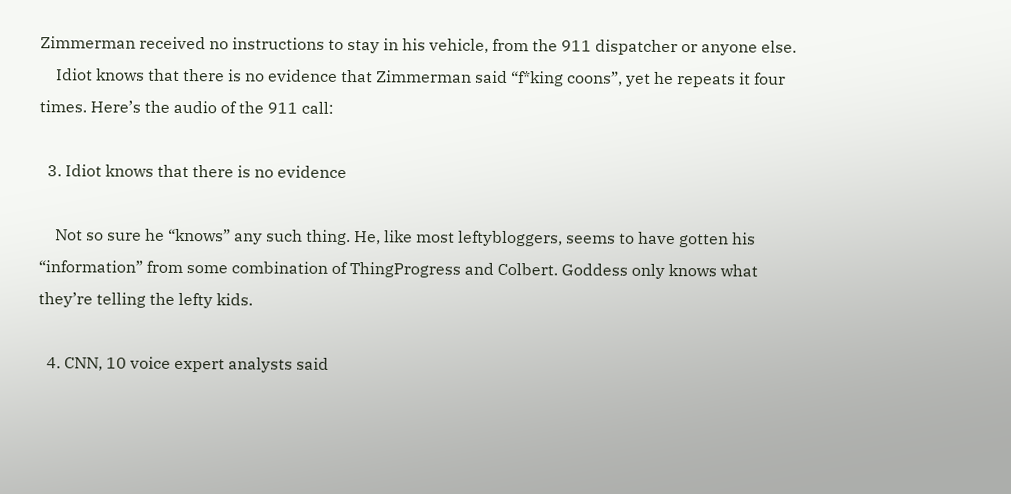Zimmerman received no instructions to stay in his vehicle, from the 911 dispatcher or anyone else.
    Idiot knows that there is no evidence that Zimmerman said “f*king coons”, yet he repeats it four times. Here’s the audio of the 911 call:

  3. Idiot knows that there is no evidence

    Not so sure he “knows” any such thing. He, like most leftybloggers, seems to have gotten his “information” from some combination of ThingProgress and Colbert. Goddess only knows what they’re telling the lefty kids.

  4. CNN, 10 voice expert analysts said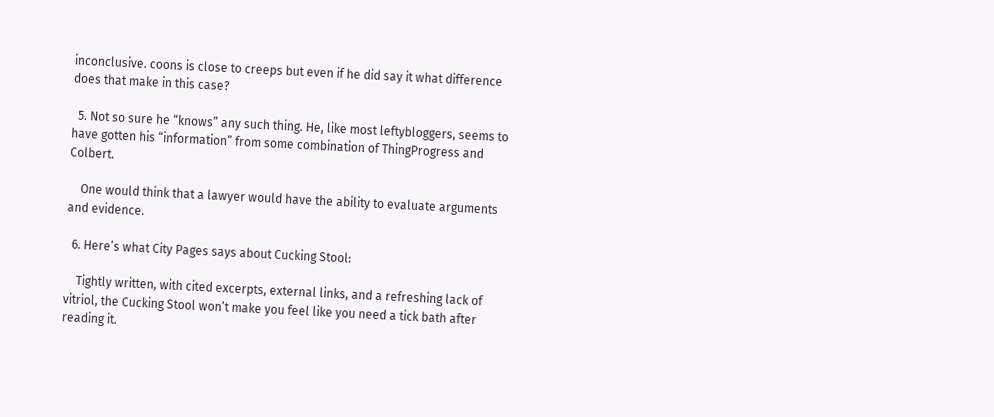inconclusive. coons is close to creeps but even if he did say it what difference does that make in this case?

  5. Not so sure he “knows” any such thing. He, like most leftybloggers, seems to have gotten his “information” from some combination of ThingProgress and Colbert.

    One would think that a lawyer would have the ability to evaluate arguments and evidence.

  6. Here’s what City Pages says about Cucking Stool:

    Tightly written, with cited excerpts, external links, and a refreshing lack of vitriol, the Cucking Stool won’t make you feel like you need a tick bath after reading it.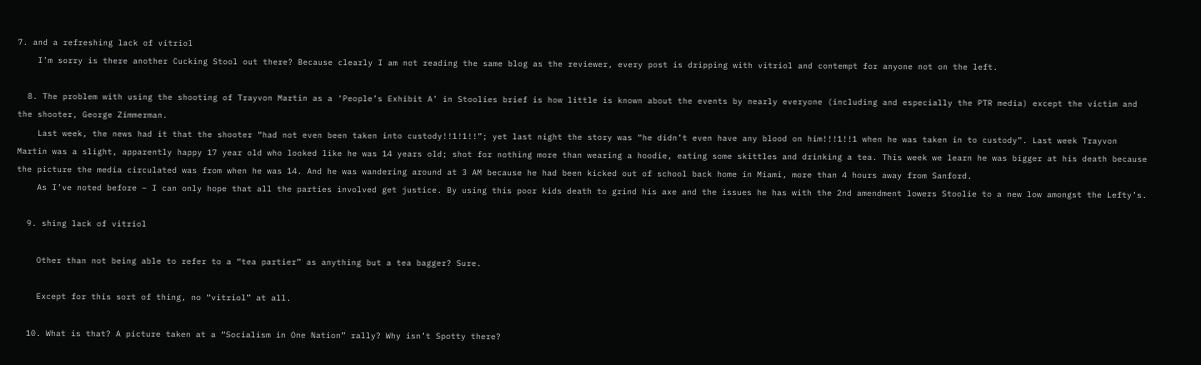7. and a refreshing lack of vitriol
    I’m sorry is there another Cucking Stool out there? Because clearly I am not reading the same blog as the reviewer, every post is dripping with vitriol and contempt for anyone not on the left.

  8. The problem with using the shooting of Trayvon Martin as a ‘People’s Exhibit A’ in Stoolies brief is how little is known about the events by nearly everyone (including and especially the PTR media) except the victim and the shooter, George Zimmerman.
    Last week, the news had it that the shooter “had not even been taken into custody!!1!1!!”; yet last night the story was “he didn’t even have any blood on him!!!1!!1 when he was taken in to custody”. Last week Trayvon Martin was a slight, apparently happy 17 year old who looked like he was 14 years old; shot for nothing more than wearing a hoodie, eating some skittles and drinking a tea. This week we learn he was bigger at his death because the picture the media circulated was from when he was 14. And he was wandering around at 3 AM because he had been kicked out of school back home in Miami, more than 4 hours away from Sanford.
    As I’ve noted before – I can only hope that all the parties involved get justice. By using this poor kids death to grind his axe and the issues he has with the 2nd amendment lowers Stoolie to a new low amongst the Lefty’s.

  9. shing lack of vitriol

    Other than not being able to refer to a “tea partier” as anything but a tea bagger? Sure.

    Except for this sort of thing, no “vitriol” at all.

  10. What is that? A picture taken at a “Socialism in One Nation” rally? Why isn’t Spotty there?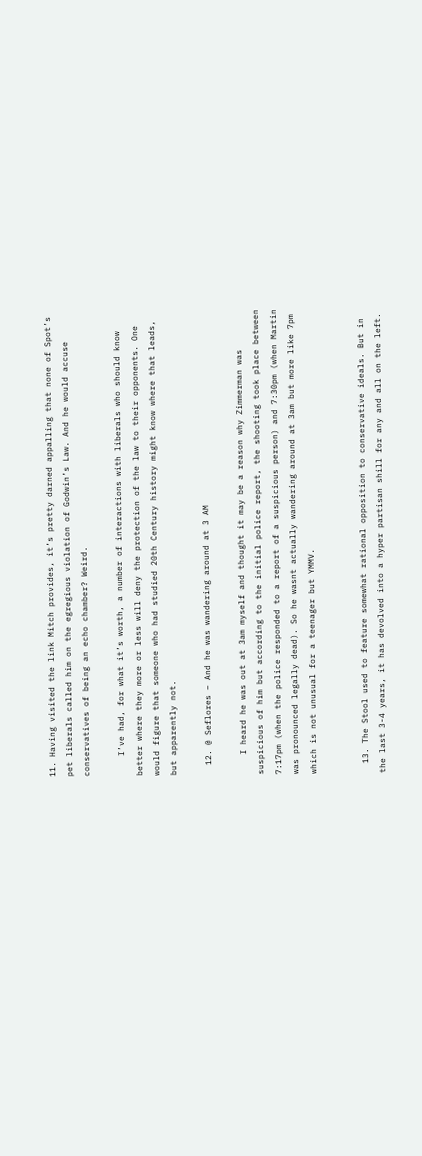11. Having visited the link Mitch provides, it’s pretty darned appalling that none of Spot’s pet liberals called him on the egregious violation of Godwin’s Law. And he would accuse conservatives of being an echo chamber? Weird.

    I’ve had, for what it’s worth, a number of interactions with liberals who should know better where they more or less will deny the protection of the law to their opponents. One would figure that someone who had studied 20th Century history might know where that leads, but apparently not.

  12. @ Seflores – And he was wandering around at 3 AM

    I heard he was out at 3am myself and thought it may be a reason why Zimmerman was suspicious of him but according to the initial police report, the shooting took place between 7:17pm (when the police responded to a report of a suspicious person) and 7:30pm (when Martin was pronounced legally dead). So he wasnt actually wandering around at 3am but more like 7pm which is not unusual for a teenager but YMMV.


  13. The Stool used to feature somewhat rational opposition to conservative ideals. But in the last 3-4 years, it has devolved into a hyper partisan shill for any and all on the left.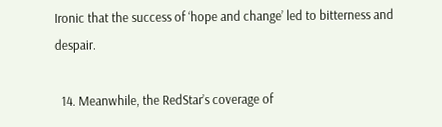Ironic that the success of ‘hope and change’ led to bitterness and despair.

  14. Meanwhile, the RedStar’s coverage of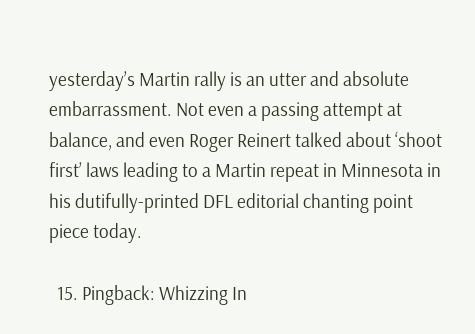yesterday’s Martin rally is an utter and absolute embarrassment. Not even a passing attempt at balance, and even Roger Reinert talked about ‘shoot first’ laws leading to a Martin repeat in Minnesota in his dutifully-printed DFL editorial chanting point piece today.

  15. Pingback: Whizzing In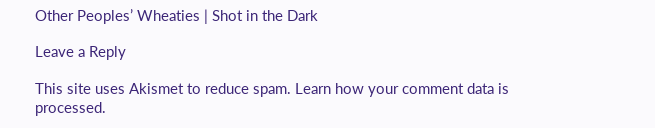Other Peoples’ Wheaties | Shot in the Dark

Leave a Reply

This site uses Akismet to reduce spam. Learn how your comment data is processed.